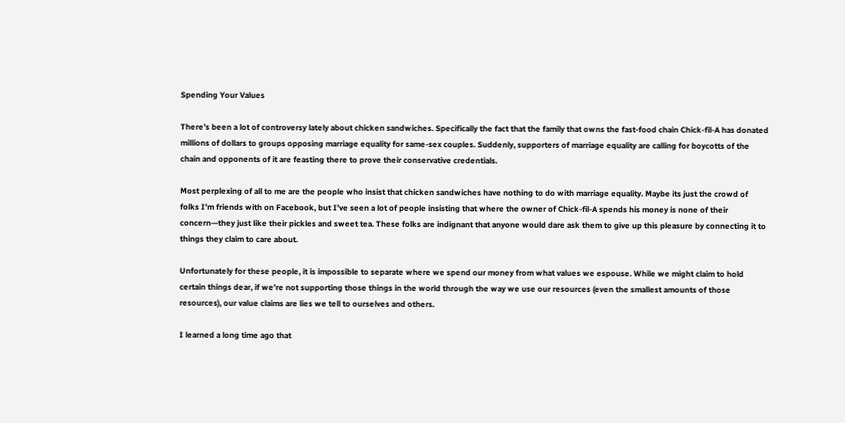Spending Your Values

There’s been a lot of controversy lately about chicken sandwiches. Specifically the fact that the family that owns the fast-food chain Chick-fil-A has donated millions of dollars to groups opposing marriage equality for same-sex couples. Suddenly, supporters of marriage equality are calling for boycotts of the chain and opponents of it are feasting there to prove their conservative credentials.

Most perplexing of all to me are the people who insist that chicken sandwiches have nothing to do with marriage equality. Maybe its just the crowd of folks I’m friends with on Facebook, but I’ve seen a lot of people insisting that where the owner of Chick-fil-A spends his money is none of their concern—they just like their pickles and sweet tea. These folks are indignant that anyone would dare ask them to give up this pleasure by connecting it to things they claim to care about.

Unfortunately for these people, it is impossible to separate where we spend our money from what values we espouse. While we might claim to hold certain things dear, if we’re not supporting those things in the world through the way we use our resources (even the smallest amounts of those resources), our value claims are lies we tell to ourselves and others.

I learned a long time ago that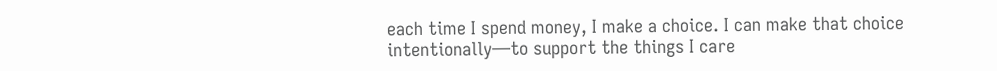each time I spend money, I make a choice. I can make that choice intentionally—to support the things I care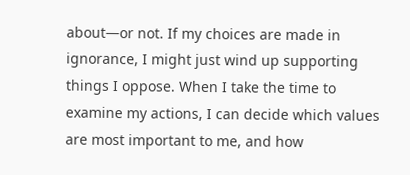about—or not. If my choices are made in ignorance, I might just wind up supporting things I oppose. When I take the time to examine my actions, I can decide which values are most important to me, and how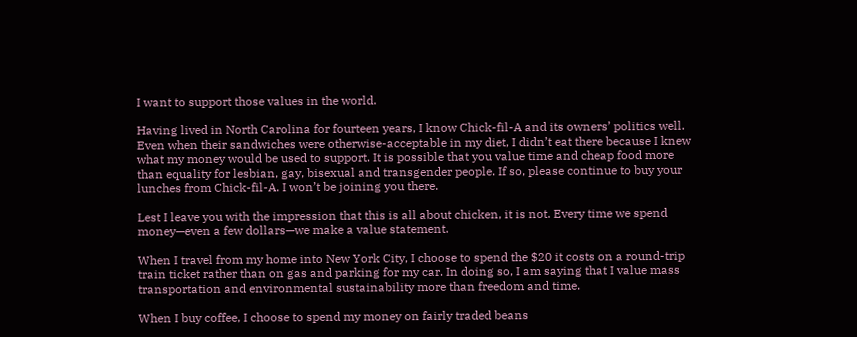I want to support those values in the world.

Having lived in North Carolina for fourteen years, I know Chick-fil-A and its owners’ politics well. Even when their sandwiches were otherwise-acceptable in my diet, I didn’t eat there because I knew what my money would be used to support. It is possible that you value time and cheap food more than equality for lesbian, gay, bisexual and transgender people. If so, please continue to buy your lunches from Chick-fil-A. I won’t be joining you there.

Lest I leave you with the impression that this is all about chicken, it is not. Every time we spend money—even a few dollars—we make a value statement.

When I travel from my home into New York City, I choose to spend the $20 it costs on a round-trip train ticket rather than on gas and parking for my car. In doing so, I am saying that I value mass transportation and environmental sustainability more than freedom and time.

When I buy coffee, I choose to spend my money on fairly traded beans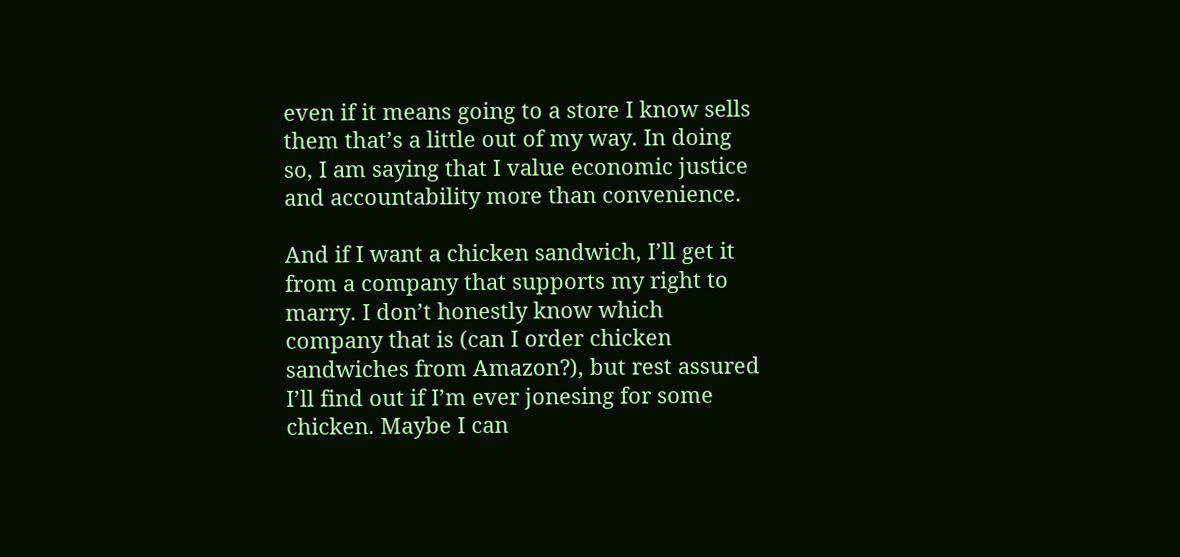even if it means going to a store I know sells them that’s a little out of my way. In doing so, I am saying that I value economic justice and accountability more than convenience.

And if I want a chicken sandwich, I’ll get it from a company that supports my right to marry. I don’t honestly know which company that is (can I order chicken sandwiches from Amazon?), but rest assured I’ll find out if I’m ever jonesing for some chicken. Maybe I can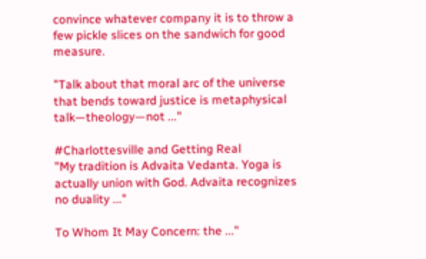convince whatever company it is to throw a few pickle slices on the sandwich for good measure.

"Talk about that moral arc of the universe that bends toward justice is metaphysical talk—theology—not ..."

#Charlottesville and Getting Real
"My tradition is Advaita Vedanta. Yoga is actually union with God. Advaita recognizes no duality ..."

To Whom It May Concern: the ..."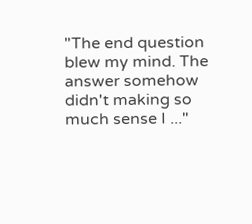"The end question blew my mind. The answer somehow didn't making so much sense I ..."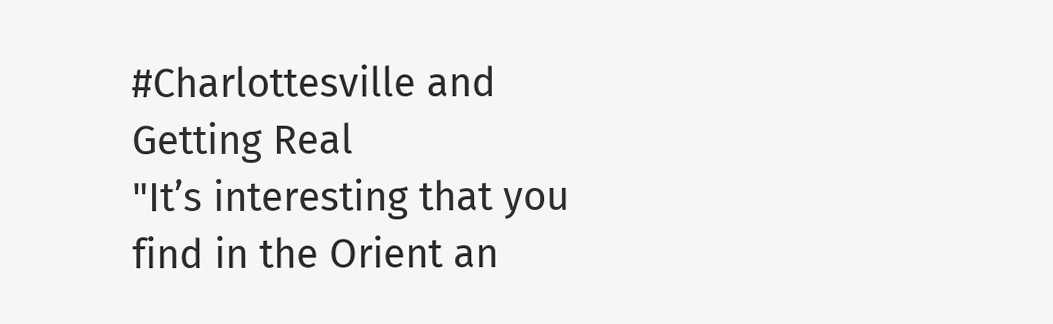#Charlottesville and Getting Real
"It’s interesting that you find in the Orient an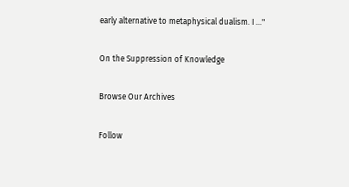early alternative to metaphysical dualism. I ..."

On the Suppression of Knowledge

Browse Our Archives

Follow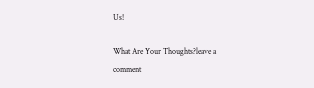Us!

What Are Your Thoughts?leave a comment